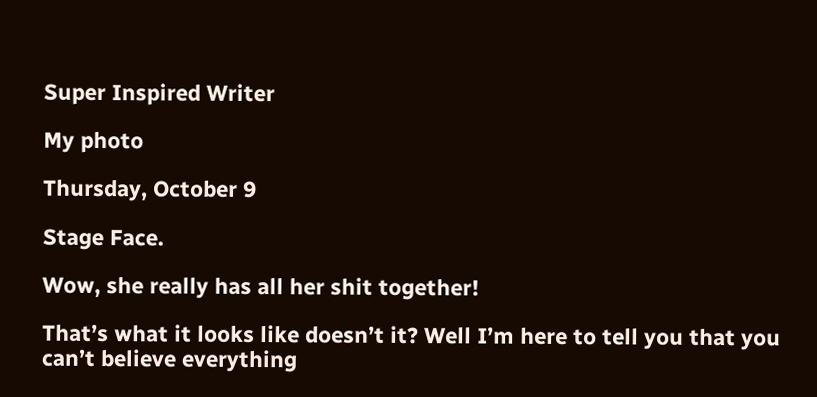Super Inspired Writer

My photo

Thursday, October 9

Stage Face.

Wow, she really has all her shit together!

That’s what it looks like doesn’t it? Well I’m here to tell you that you can’t believe everything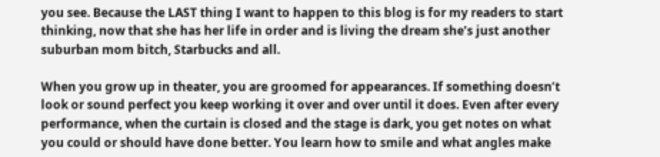you see. Because the LAST thing I want to happen to this blog is for my readers to start thinking, now that she has her life in order and is living the dream she’s just another suburban mom bitch, Starbucks and all.

When you grow up in theater, you are groomed for appearances. If something doesn’t look or sound perfect you keep working it over and over until it does. Even after every performance, when the curtain is closed and the stage is dark, you get notes on what you could or should have done better. You learn how to smile and what angles make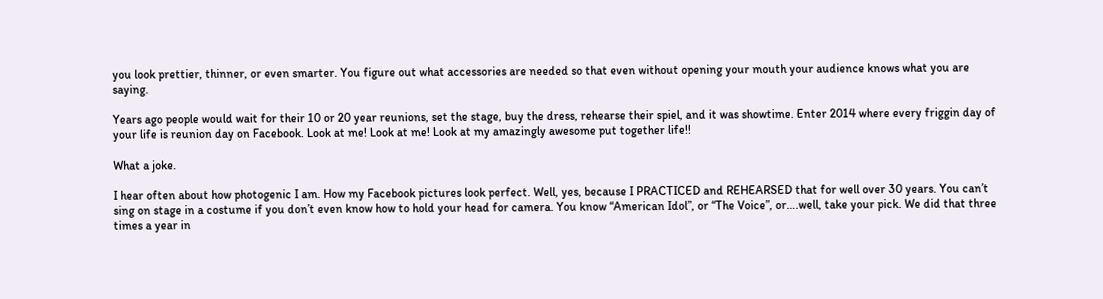you look prettier, thinner, or even smarter. You figure out what accessories are needed so that even without opening your mouth your audience knows what you are saying.

Years ago people would wait for their 10 or 20 year reunions, set the stage, buy the dress, rehearse their spiel, and it was showtime. Enter 2014 where every friggin day of your life is reunion day on Facebook. Look at me! Look at me! Look at my amazingly awesome put together life!!

What a joke.

I hear often about how photogenic I am. How my Facebook pictures look perfect. Well, yes, because I PRACTICED and REHEARSED that for well over 30 years. You can’t sing on stage in a costume if you don’t even know how to hold your head for camera. You know “American Idol”, or “The Voice”, or….well, take your pick. We did that three times a year in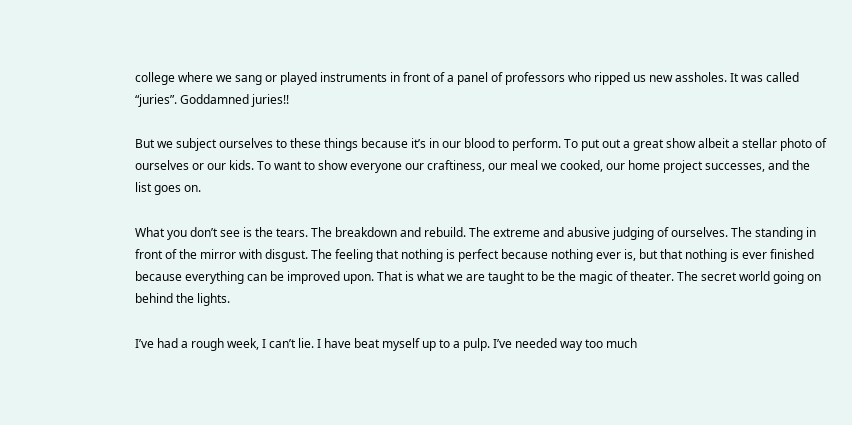college where we sang or played instruments in front of a panel of professors who ripped us new assholes. It was called “juries”. Goddamned juries!!

But we subject ourselves to these things because it’s in our blood to perform. To put out a great show albeit a stellar photo of ourselves or our kids. To want to show everyone our craftiness, our meal we cooked, our home project successes, and the list goes on.

What you don’t see is the tears. The breakdown and rebuild. The extreme and abusive judging of ourselves. The standing in front of the mirror with disgust. The feeling that nothing is perfect because nothing ever is, but that nothing is ever finished because everything can be improved upon. That is what we are taught to be the magic of theater. The secret world going on behind the lights.

I’ve had a rough week, I can’t lie. I have beat myself up to a pulp. I’ve needed way too much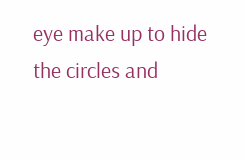eye make up to hide the circles and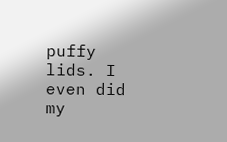puffy lids. I even did my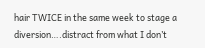hair TWICE in the same week to stage a diversion….distract from what I don’t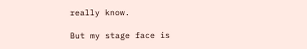really know.

But my stage face is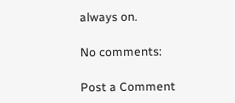always on.

No comments:

Post a Comment